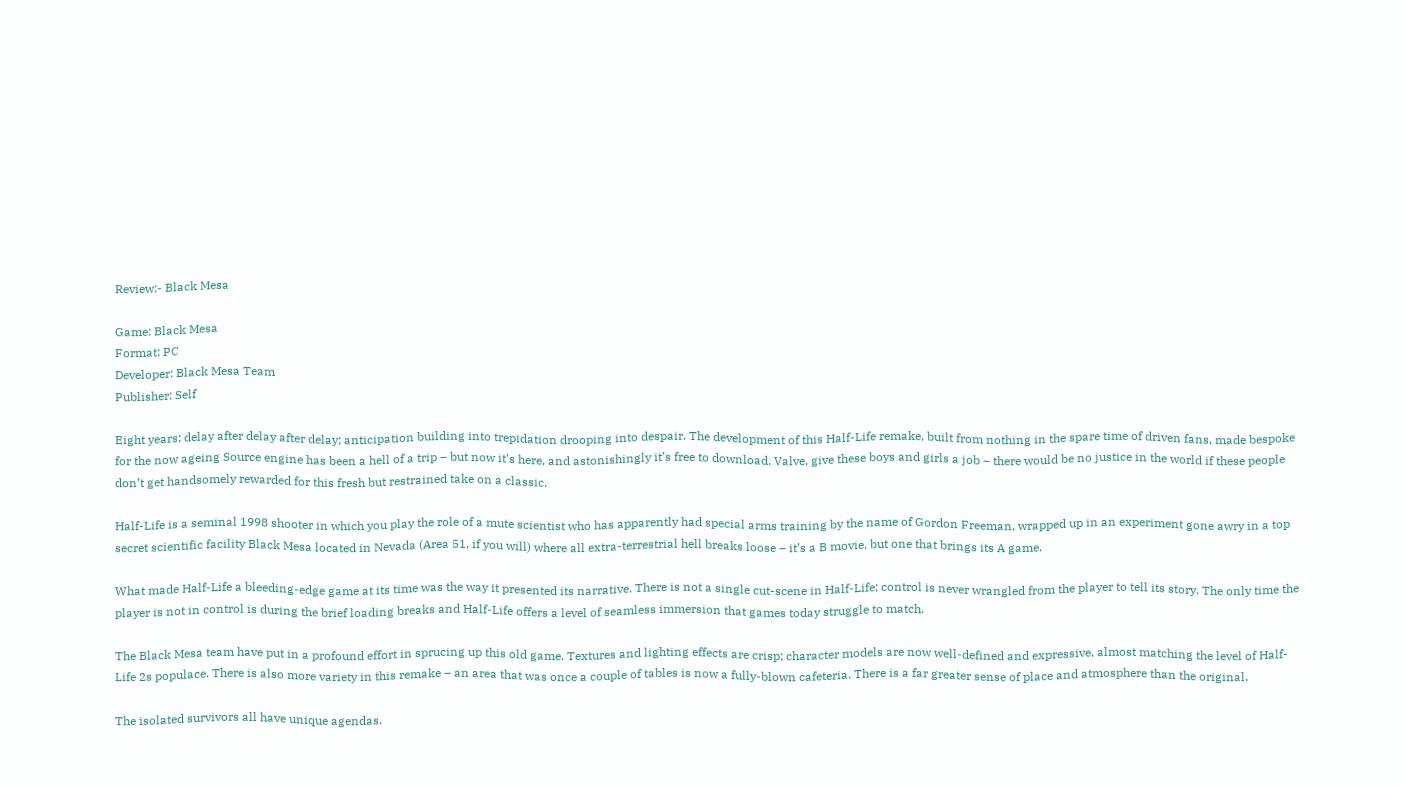Review:- Black Mesa

Game: Black Mesa
Format: PC
Developer: Black Mesa Team
Publisher: Self

Eight years; delay after delay after delay; anticipation building into trepidation drooping into despair. The development of this Half-Life remake, built from nothing in the spare time of driven fans, made bespoke for the now ageing Source engine has been a hell of a trip – but now it’s here, and astonishingly it’s free to download. Valve, give these boys and girls a job – there would be no justice in the world if these people don’t get handsomely rewarded for this fresh but restrained take on a classic.

Half-Life is a seminal 1998 shooter in which you play the role of a mute scientist who has apparently had special arms training by the name of Gordon Freeman, wrapped up in an experiment gone awry in a top secret scientific facility Black Mesa located in Nevada (Area 51, if you will) where all extra-terrestrial hell breaks loose – it’s a B movie, but one that brings its A game.

What made Half-Life a bleeding-edge game at its time was the way it presented its narrative. There is not a single cut-scene in Half-Life; control is never wrangled from the player to tell its story. The only time the player is not in control is during the brief loading breaks and Half-Life offers a level of seamless immersion that games today struggle to match.

The Black Mesa team have put in a profound effort in sprucing up this old game. Textures and lighting effects are crisp; character models are now well-defined and expressive, almost matching the level of Half-Life 2s populace. There is also more variety in this remake – an area that was once a couple of tables is now a fully-blown cafeteria. There is a far greater sense of place and atmosphere than the original.

The isolated survivors all have unique agendas.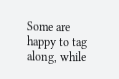Some are happy to tag along, while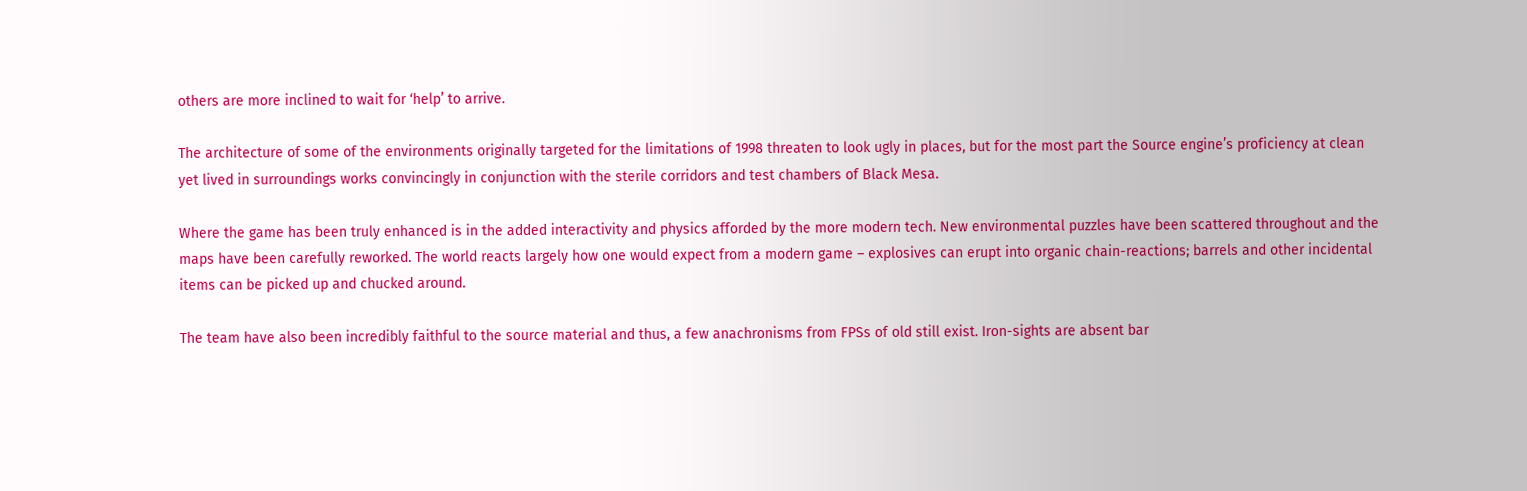others are more inclined to wait for ‘help’ to arrive.

The architecture of some of the environments originally targeted for the limitations of 1998 threaten to look ugly in places, but for the most part the Source engine’s proficiency at clean yet lived in surroundings works convincingly in conjunction with the sterile corridors and test chambers of Black Mesa.

Where the game has been truly enhanced is in the added interactivity and physics afforded by the more modern tech. New environmental puzzles have been scattered throughout and the maps have been carefully reworked. The world reacts largely how one would expect from a modern game – explosives can erupt into organic chain-reactions; barrels and other incidental items can be picked up and chucked around.

The team have also been incredibly faithful to the source material and thus, a few anachronisms from FPSs of old still exist. Iron-sights are absent bar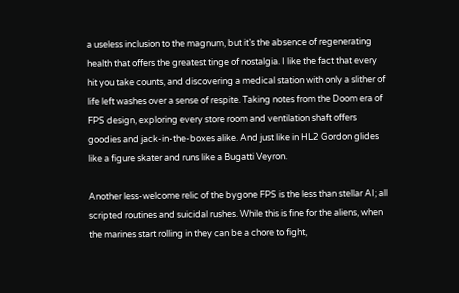a useless inclusion to the magnum, but it’s the absence of regenerating health that offers the greatest tinge of nostalgia. I like the fact that every hit you take counts, and discovering a medical station with only a slither of life left washes over a sense of respite. Taking notes from the Doom era of FPS design, exploring every store room and ventilation shaft offers goodies and jack-in-the-boxes alike. And just like in HL2 Gordon glides like a figure skater and runs like a Bugatti Veyron.

Another less-welcome relic of the bygone FPS is the less than stellar AI; all scripted routines and suicidal rushes. While this is fine for the aliens, when the marines start rolling in they can be a chore to fight,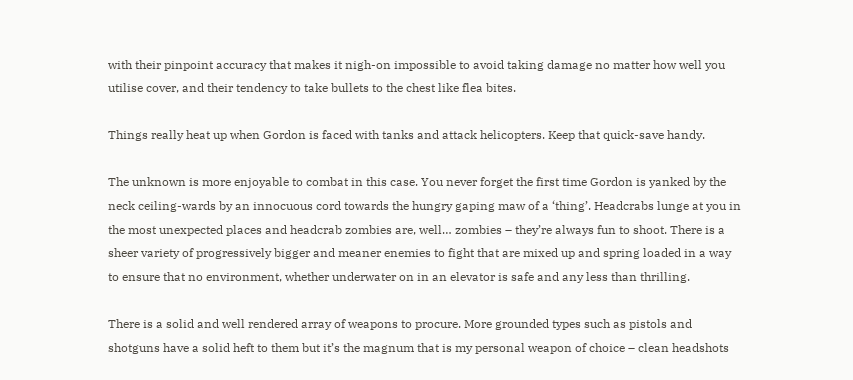with their pinpoint accuracy that makes it nigh-on impossible to avoid taking damage no matter how well you utilise cover, and their tendency to take bullets to the chest like flea bites.

Things really heat up when Gordon is faced with tanks and attack helicopters. Keep that quick-save handy.

The unknown is more enjoyable to combat in this case. You never forget the first time Gordon is yanked by the neck ceiling-wards by an innocuous cord towards the hungry gaping maw of a ‘thing’. Headcrabs lunge at you in the most unexpected places and headcrab zombies are, well… zombies – they’re always fun to shoot. There is a sheer variety of progressively bigger and meaner enemies to fight that are mixed up and spring loaded in a way to ensure that no environment, whether underwater on in an elevator is safe and any less than thrilling.

There is a solid and well rendered array of weapons to procure. More grounded types such as pistols and shotguns have a solid heft to them but it’s the magnum that is my personal weapon of choice – clean headshots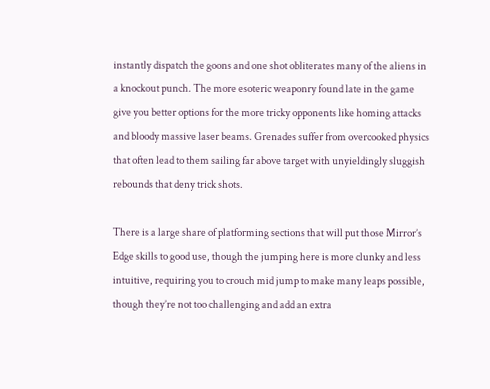instantly dispatch the goons and one shot obliterates many of the aliens in a knockout punch. The more esoteric weaponry found late in the game give you better options for the more tricky opponents like homing attacks and bloody massive laser beams. Grenades suffer from overcooked physics that often lead to them sailing far above target with unyieldingly sluggish rebounds that deny trick shots.

There is a large share of platforming sections that will put those Mirror’s Edge skills to good use, though the jumping here is more clunky and less intuitive, requiring you to crouch mid jump to make many leaps possible, though they’re not too challenging and add an extra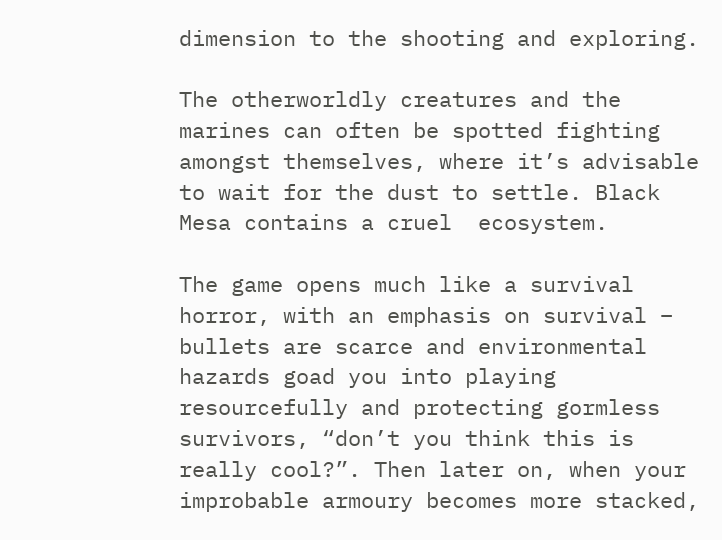dimension to the shooting and exploring.

The otherworldly creatures and the marines can often be spotted fighting amongst themselves, where it’s advisable to wait for the dust to settle. Black Mesa contains a cruel  ecosystem.

The game opens much like a survival horror, with an emphasis on survival – bullets are scarce and environmental hazards goad you into playing resourcefully and protecting gormless survivors, “don’t you think this is really cool?”. Then later on, when your improbable armoury becomes more stacked,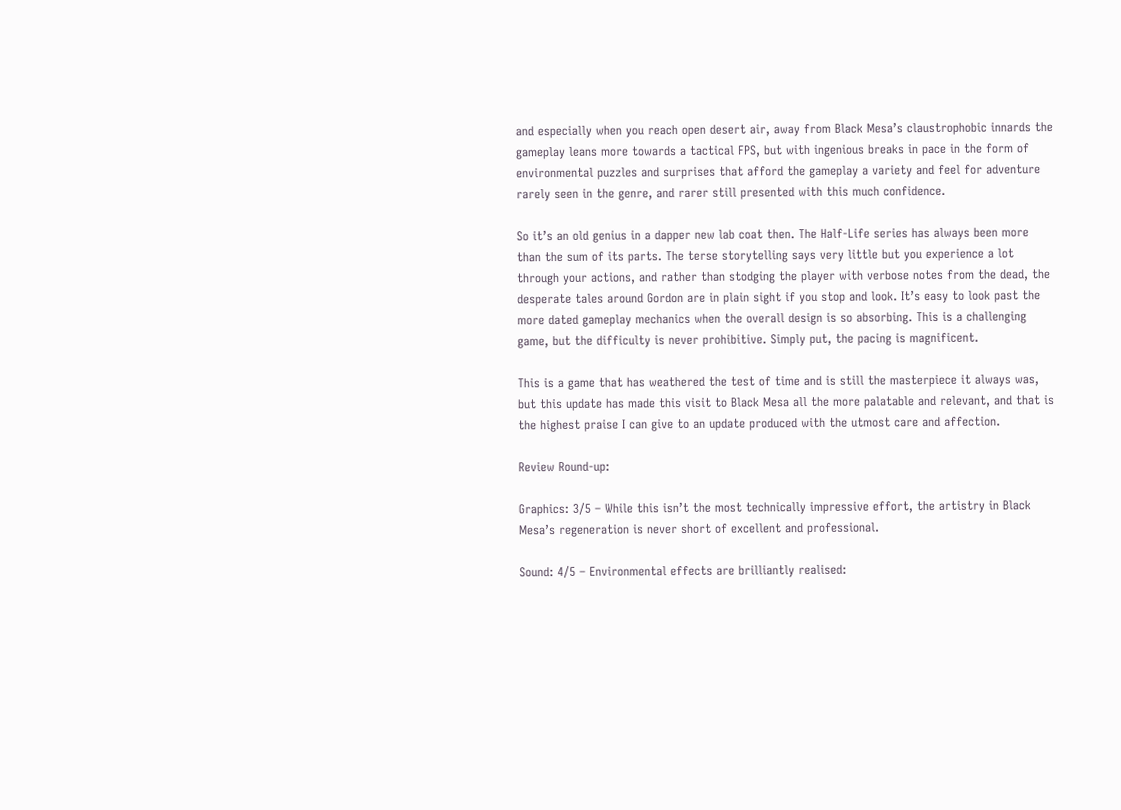and especially when you reach open desert air, away from Black Mesa’s claustrophobic innards the gameplay leans more towards a tactical FPS, but with ingenious breaks in pace in the form of environmental puzzles and surprises that afford the gameplay a variety and feel for adventure rarely seen in the genre, and rarer still presented with this much confidence.

So it’s an old genius in a dapper new lab coat then. The Half-Life series has always been more than the sum of its parts. The terse storytelling says very little but you experience a lot through your actions, and rather than stodging the player with verbose notes from the dead, the desperate tales around Gordon are in plain sight if you stop and look. It’s easy to look past the more dated gameplay mechanics when the overall design is so absorbing. This is a challenging game, but the difficulty is never prohibitive. Simply put, the pacing is magnificent.

This is a game that has weathered the test of time and is still the masterpiece it always was, but this update has made this visit to Black Mesa all the more palatable and relevant, and that is the highest praise I can give to an update produced with the utmost care and affection.

Review Round-up:

Graphics: 3/5 – While this isn’t the most technically impressive effort, the artistry in Black Mesa’s regeneration is never short of excellent and professional.

Sound: 4/5 – Environmental effects are brilliantly realised: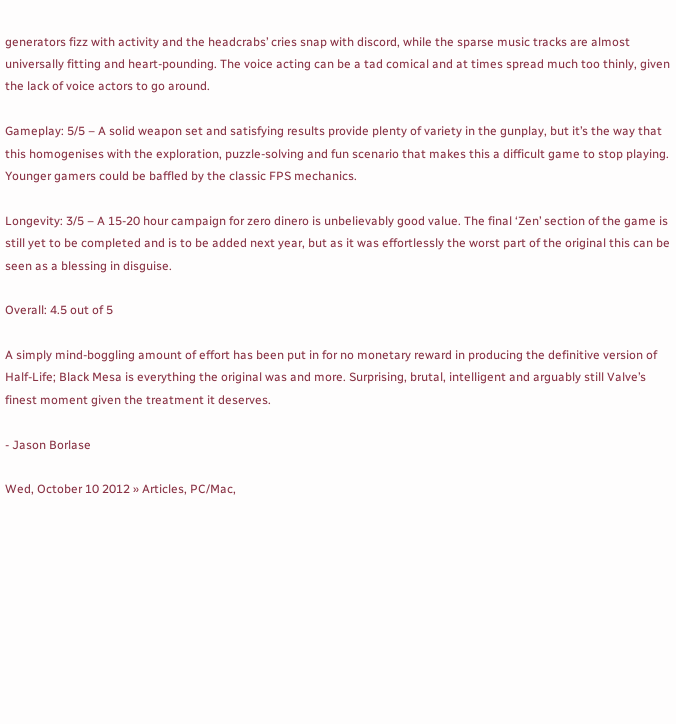generators fizz with activity and the headcrabs’ cries snap with discord, while the sparse music tracks are almost universally fitting and heart-pounding. The voice acting can be a tad comical and at times spread much too thinly, given the lack of voice actors to go around.

Gameplay: 5/5 – A solid weapon set and satisfying results provide plenty of variety in the gunplay, but it’s the way that this homogenises with the exploration, puzzle-solving and fun scenario that makes this a difficult game to stop playing. Younger gamers could be baffled by the classic FPS mechanics.

Longevity: 3/5 – A 15-20 hour campaign for zero dinero is unbelievably good value. The final ‘Zen’ section of the game is still yet to be completed and is to be added next year, but as it was effortlessly the worst part of the original this can be seen as a blessing in disguise.

Overall: 4.5 out of 5

A simply mind-boggling amount of effort has been put in for no monetary reward in producing the definitive version of Half-Life; Black Mesa is everything the original was and more. Surprising, brutal, intelligent and arguably still Valve’s finest moment given the treatment it deserves.

- Jason Borlase

Wed, October 10 2012 » Articles, PC/Mac,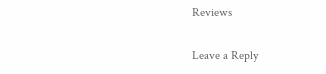Reviews

Leave a Reply